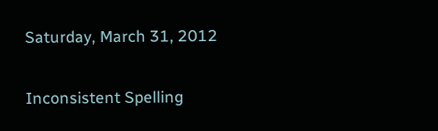Saturday, March 31, 2012

Inconsistent Spelling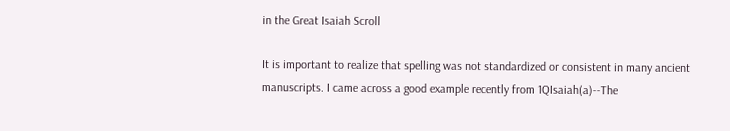in the Great Isaiah Scroll

It is important to realize that spelling was not standardized or consistent in many ancient manuscripts. I came across a good example recently from 1QIsaiah(a)--The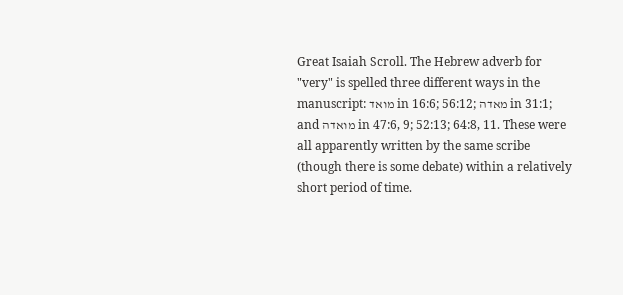Great Isaiah Scroll. The Hebrew adverb for "very" is spelled three different ways in the manuscript: מואד in 16:6; 56:12; מאדה in 31:1; and מואדה in 47:6, 9; 52:13; 64:8, 11. These were all apparently written by the same scribe (though there is some debate) within a relatively short period of time.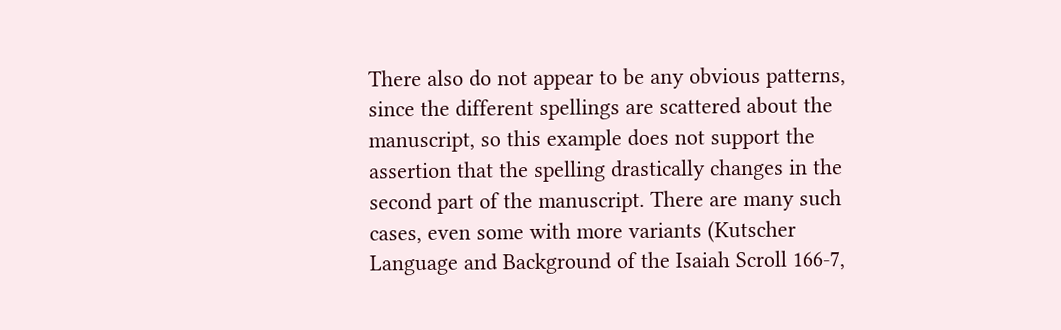There also do not appear to be any obvious patterns, since the different spellings are scattered about the manuscript, so this example does not support the assertion that the spelling drastically changes in the second part of the manuscript. There are many such cases, even some with more variants (Kutscher Language and Background of the Isaiah Scroll 166-7,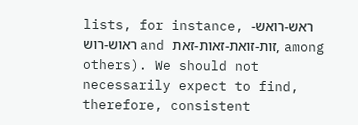lists, for instance, ראש-רואש-ראוש-רוש and זות-זואת-זאות-זאת, among others). We should not necessarily expect to find, therefore, consistent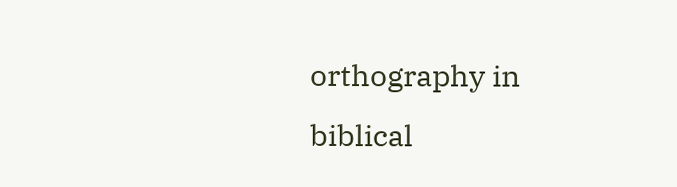orthography in biblical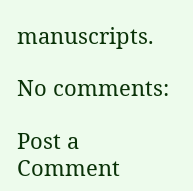manuscripts.

No comments:

Post a Comment